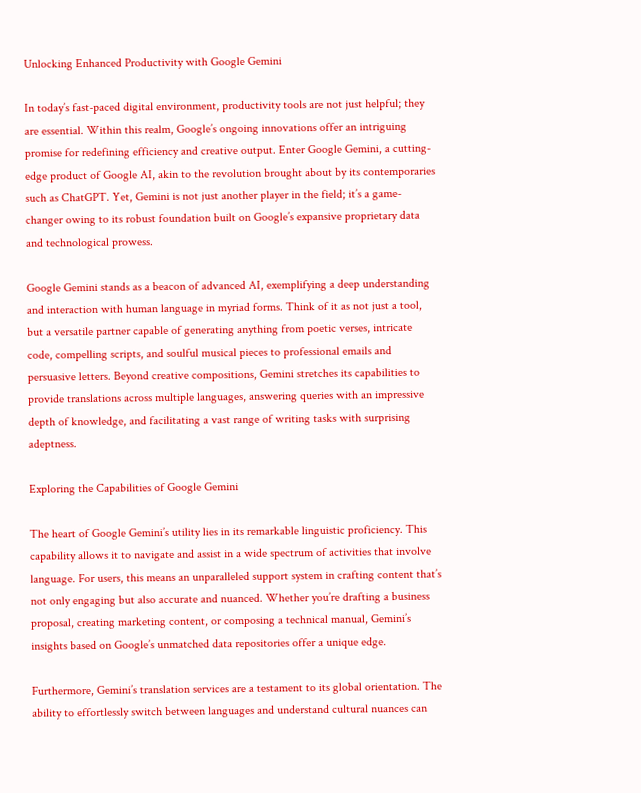Unlocking Enhanced Productivity with Google Gemini

In today’s fast-paced digital environment, productivity tools are not just helpful; they are essential. Within this realm, Google’s ongoing innovations offer an intriguing promise for redefining efficiency and creative output. Enter Google Gemini, a cutting-edge product of Google AI, akin to the revolution brought about by its contemporaries such as ChatGPT. Yet, Gemini is not just another player in the field; it’s a game-changer owing to its robust foundation built on Google’s expansive proprietary data and technological prowess.

Google Gemini stands as a beacon of advanced AI, exemplifying a deep understanding and interaction with human language in myriad forms. Think of it as not just a tool, but a versatile partner capable of generating anything from poetic verses, intricate code, compelling scripts, and soulful musical pieces to professional emails and persuasive letters. Beyond creative compositions, Gemini stretches its capabilities to provide translations across multiple languages, answering queries with an impressive depth of knowledge, and facilitating a vast range of writing tasks with surprising adeptness.

Exploring the Capabilities of Google Gemini

The heart of Google Gemini’s utility lies in its remarkable linguistic proficiency. This capability allows it to navigate and assist in a wide spectrum of activities that involve language. For users, this means an unparalleled support system in crafting content that’s not only engaging but also accurate and nuanced. Whether you’re drafting a business proposal, creating marketing content, or composing a technical manual, Gemini’s insights based on Google’s unmatched data repositories offer a unique edge.

Furthermore, Gemini’s translation services are a testament to its global orientation. The ability to effortlessly switch between languages and understand cultural nuances can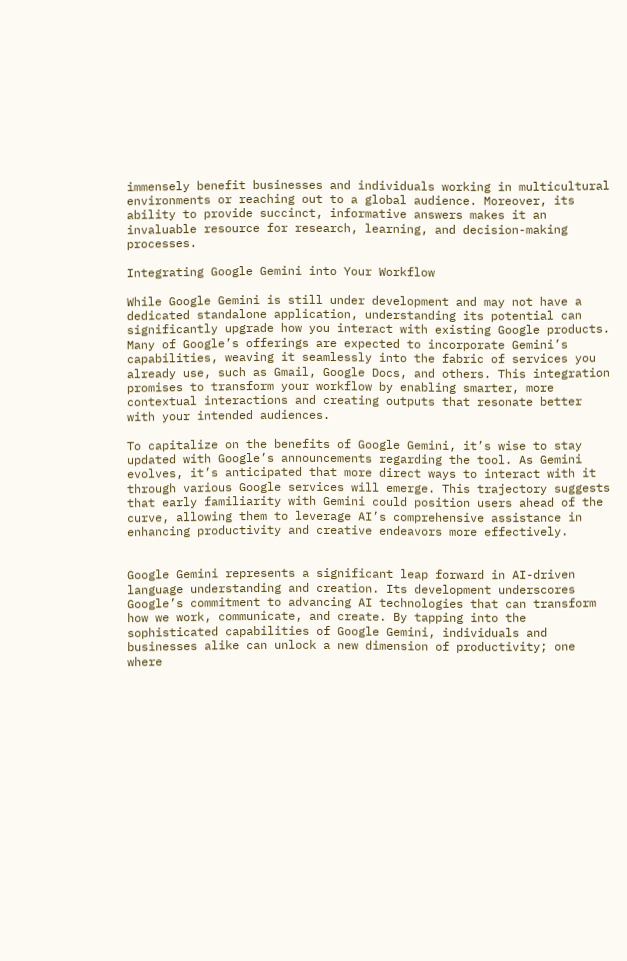immensely benefit businesses and individuals working in multicultural environments or reaching out to a global audience. Moreover, its ability to provide succinct, informative answers makes it an invaluable resource for research, learning, and decision-making processes.

Integrating Google Gemini into Your Workflow

While Google Gemini is still under development and may not have a dedicated standalone application, understanding its potential can significantly upgrade how you interact with existing Google products. Many of Google’s offerings are expected to incorporate Gemini’s capabilities, weaving it seamlessly into the fabric of services you already use, such as Gmail, Google Docs, and others. This integration promises to transform your workflow by enabling smarter, more contextual interactions and creating outputs that resonate better with your intended audiences.

To capitalize on the benefits of Google Gemini, it’s wise to stay updated with Google’s announcements regarding the tool. As Gemini evolves, it’s anticipated that more direct ways to interact with it through various Google services will emerge. This trajectory suggests that early familiarity with Gemini could position users ahead of the curve, allowing them to leverage AI’s comprehensive assistance in enhancing productivity and creative endeavors more effectively.


Google Gemini represents a significant leap forward in AI-driven language understanding and creation. Its development underscores Google’s commitment to advancing AI technologies that can transform how we work, communicate, and create. By tapping into the sophisticated capabilities of Google Gemini, individuals and businesses alike can unlock a new dimension of productivity; one where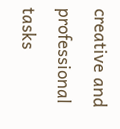creative and professional tasks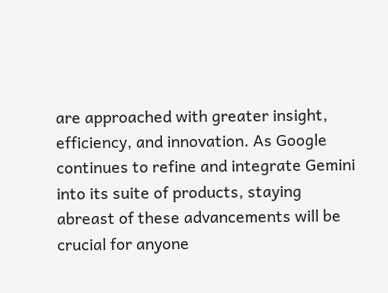are approached with greater insight, efficiency, and innovation. As Google continues to refine and integrate Gemini into its suite of products, staying abreast of these advancements will be crucial for anyone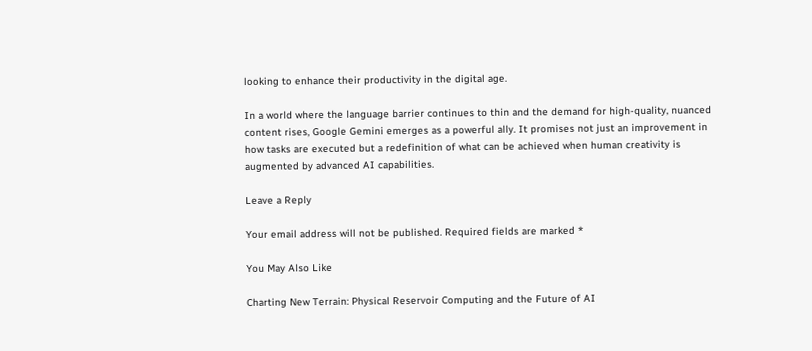looking to enhance their productivity in the digital age.

In a world where the language barrier continues to thin and the demand for high-quality, nuanced content rises, Google Gemini emerges as a powerful ally. It promises not just an improvement in how tasks are executed but a redefinition of what can be achieved when human creativity is augmented by advanced AI capabilities.

Leave a Reply

Your email address will not be published. Required fields are marked *

You May Also Like

Charting New Terrain: Physical Reservoir Computing and the Future of AI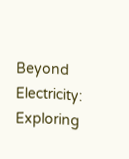Beyond Electricity: Exploring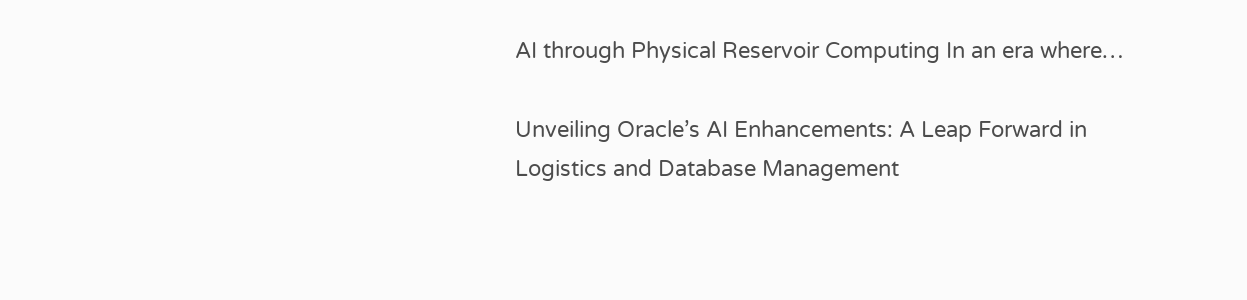AI through Physical Reservoir Computing In an era where…

Unveiling Oracle’s AI Enhancements: A Leap Forward in Logistics and Database Management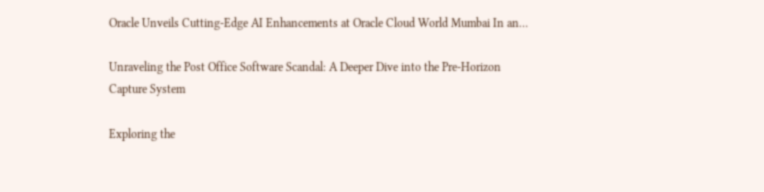Oracle Unveils Cutting-Edge AI Enhancements at Oracle Cloud World Mumbai In an…

Unraveling the Post Office Software Scandal: A Deeper Dive into the Pre-Horizon Capture System

Exploring the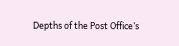Depths of the Post Office’s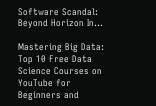Software Scandal: Beyond Horizon In…

Mastering Big Data: Top 10 Free Data Science Courses on YouTube for Beginners and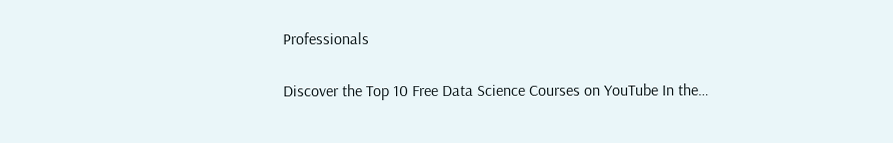Professionals

Discover the Top 10 Free Data Science Courses on YouTube In the…